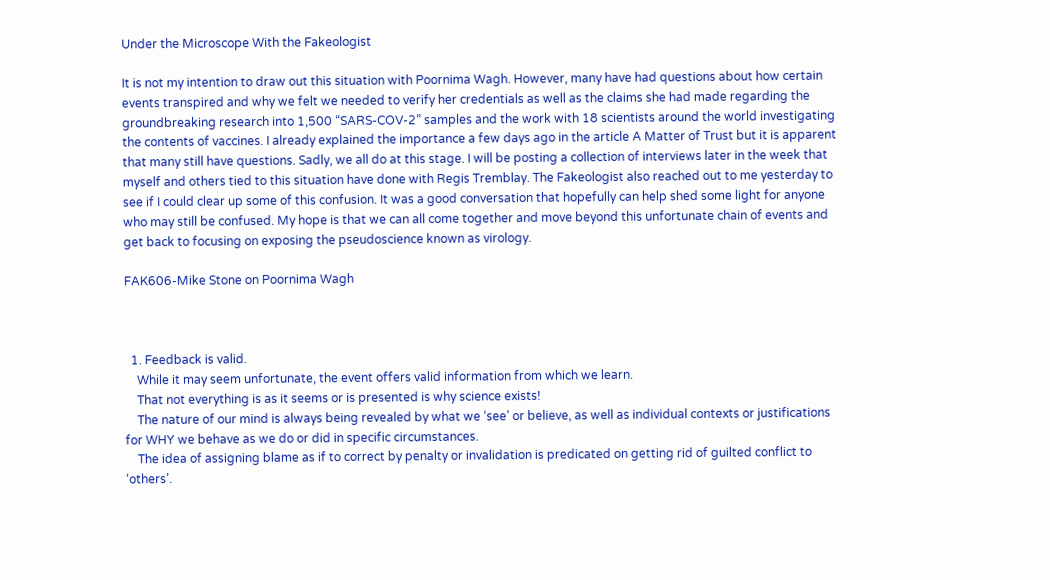Under the Microscope With the Fakeologist

It is not my intention to draw out this situation with Poornima Wagh. However, many have had questions about how certain events transpired and why we felt we needed to verify her credentials as well as the claims she had made regarding the groundbreaking research into 1,500 “SARS-COV-2” samples and the work with 18 scientists around the world investigating the contents of vaccines. I already explained the importance a few days ago in the article A Matter of Trust but it is apparent that many still have questions. Sadly, we all do at this stage. I will be posting a collection of interviews later in the week that myself and others tied to this situation have done with Regis Tremblay. The Fakeologist also reached out to me yesterday to see if I could clear up some of this confusion. It was a good conversation that hopefully can help shed some light for anyone who may still be confused. My hope is that we can all come together and move beyond this unfortunate chain of events and get back to focusing on exposing the pseudoscience known as virology.

FAK606-Mike Stone on Poornima Wagh



  1. Feedback is valid.
    While it may seem unfortunate, the event offers valid information from which we learn.
    That not everything is as it seems or is presented is why science exists!
    The nature of our mind is always being revealed by what we ‘see’ or believe, as well as individual contexts or justifications for WHY we behave as we do or did in specific circumstances.
    The idea of assigning blame as if to correct by penalty or invalidation is predicated on getting rid of guilted conflict to ‘others’.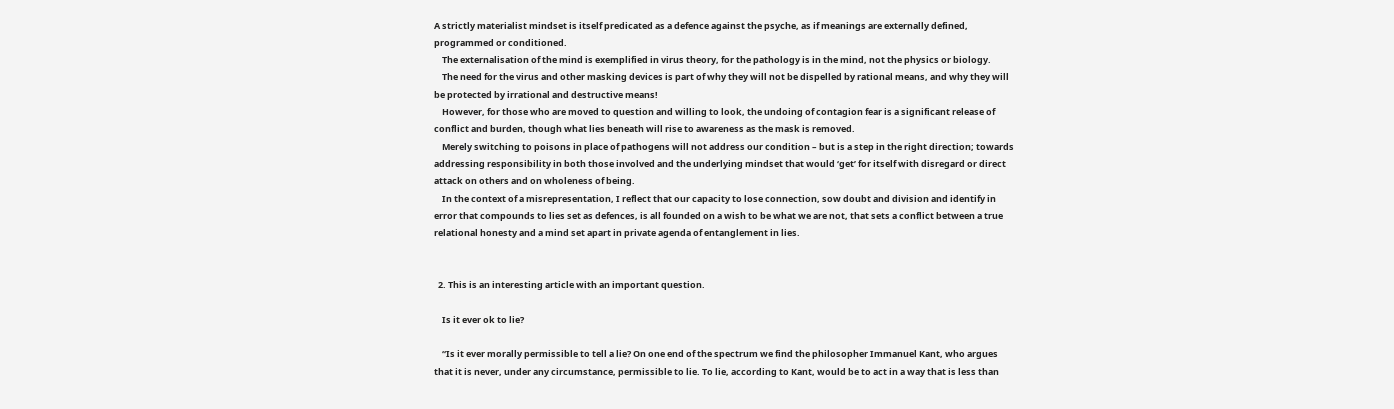A strictly materialist mindset is itself predicated as a defence against the psyche, as if meanings are externally defined, programmed or conditioned.
    The externalisation of the mind is exemplified in virus theory, for the pathology is in the mind, not the physics or biology.
    The need for the virus and other masking devices is part of why they will not be dispelled by rational means, and why they will be protected by irrational and destructive means!
    However, for those who are moved to question and willing to look, the undoing of contagion fear is a significant release of conflict and burden, though what lies beneath will rise to awareness as the mask is removed.
    Merely switching to poisons in place of pathogens will not address our condition – but is a step in the right direction; towards addressing responsibility in both those involved and the underlying mindset that would ‘get’ for itself with disregard or direct attack on others and on wholeness of being.
    In the context of a misrepresentation, I reflect that our capacity to lose connection, sow doubt and division and identify in error that compounds to lies set as defences, is all founded on a wish to be what we are not, that sets a conflict between a true relational honesty and a mind set apart in private agenda of entanglement in lies.


  2. This is an interesting article with an important question.

    Is it ever ok to lie?

    “Is it ever morally permissible to tell a lie? On one end of the spectrum we find the philosopher Immanuel Kant, who argues that it is never, under any circumstance, permissible to lie. To lie, according to Kant, would be to act in a way that is less than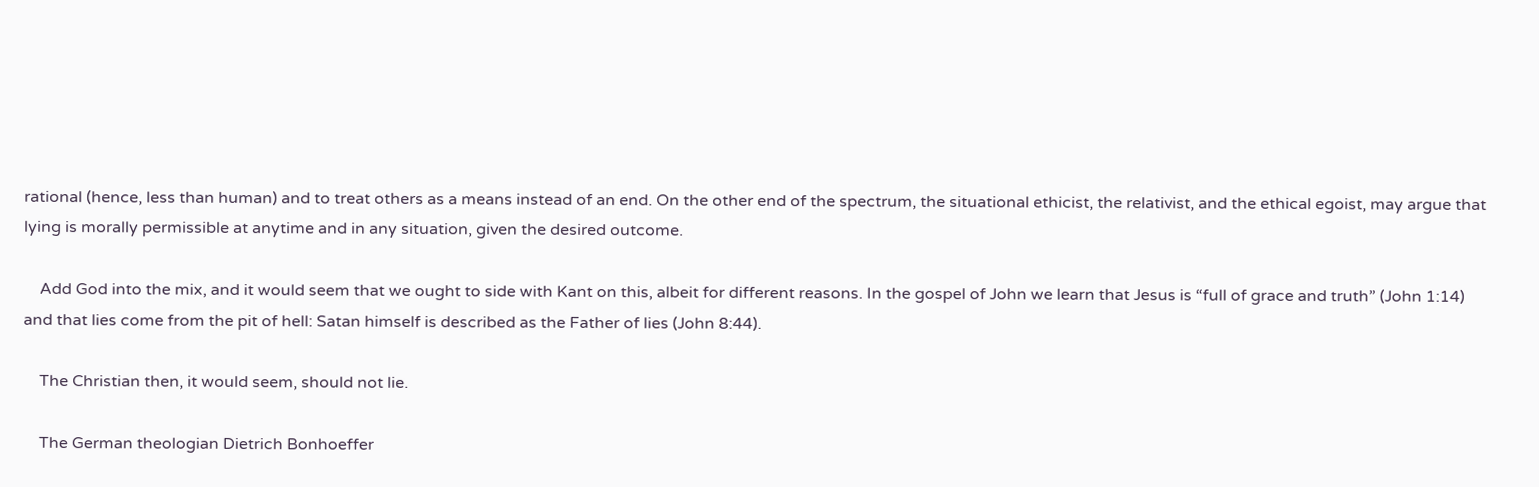rational (hence, less than human) and to treat others as a means instead of an end. On the other end of the spectrum, the situational ethicist, the relativist, and the ethical egoist, may argue that lying is morally permissible at anytime and in any situation, given the desired outcome.

    Add God into the mix, and it would seem that we ought to side with Kant on this, albeit for different reasons. In the gospel of John we learn that Jesus is “full of grace and truth” (John 1:14) and that lies come from the pit of hell: Satan himself is described as the Father of lies (John 8:44).

    The Christian then, it would seem, should not lie.

    The German theologian Dietrich Bonhoeffer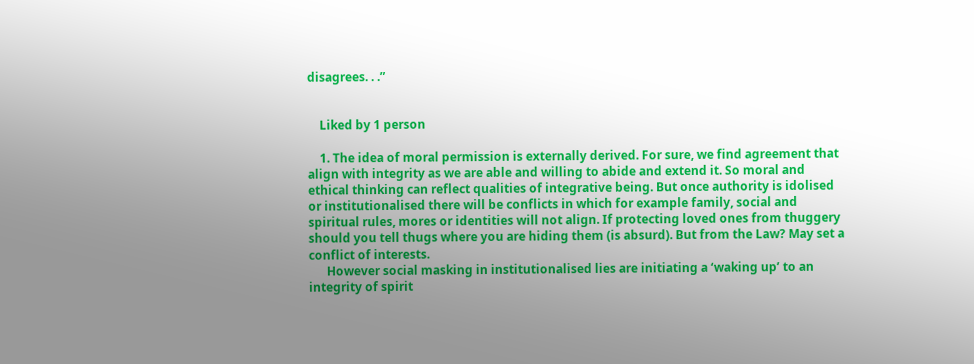disagrees. . .”


    Liked by 1 person

    1. The idea of moral permission is externally derived. For sure, we find agreement that align with integrity as we are able and willing to abide and extend it. So moral and ethical thinking can reflect qualities of integrative being. But once authority is idolised or institutionalised there will be conflicts in which for example family, social and spiritual rules, mores or identities will not align. If protecting loved ones from thuggery should you tell thugs where you are hiding them (is absurd). But from the Law? May set a conflict of interests.
      However social masking in institutionalised lies are initiating a ‘waking up’ to an integrity of spirit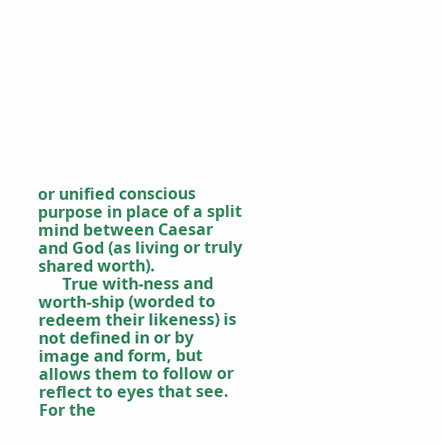or unified conscious purpose in place of a split mind between Caesar and God (as living or truly shared worth).
      True with-ness and worth-ship (worded to redeem their likeness) is not defined in or by image and form, but allows them to follow or reflect to eyes that see. For the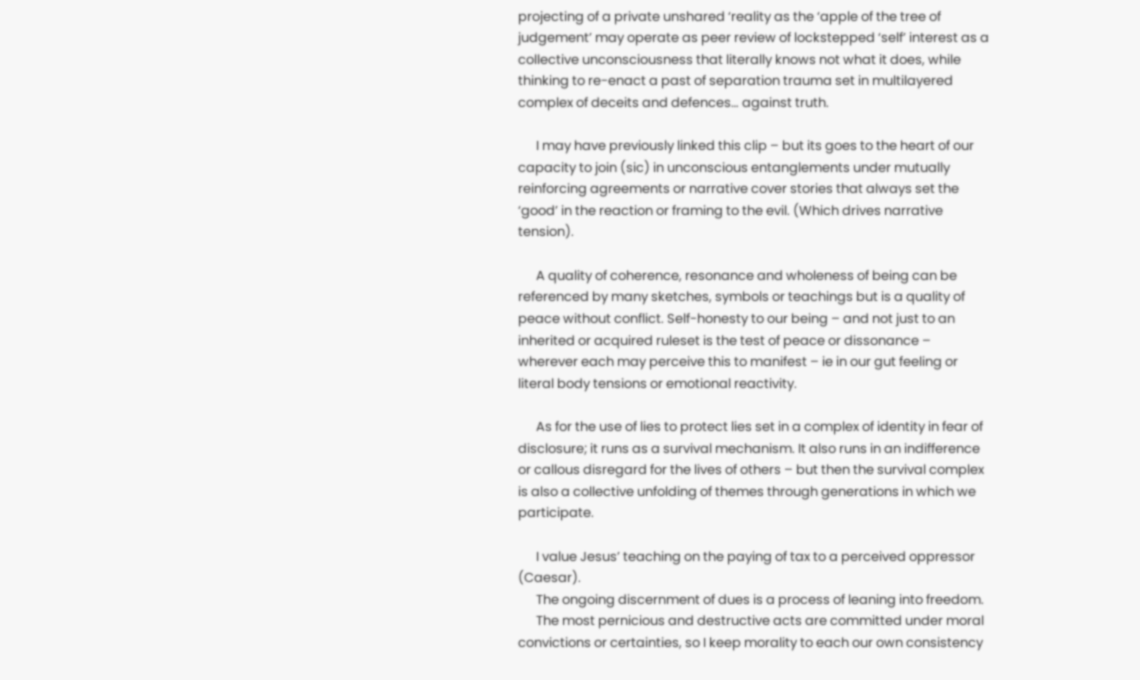projecting of a private unshared ‘reality as the ‘apple of the tree of judgement’ may operate as peer review of lockstepped ‘self’ interest as a collective unconsciousness that literally knows not what it does, while thinking to re-enact a past of separation trauma set in multilayered complex of deceits and defences… against truth.

      I may have previously linked this clip – but its goes to the heart of our capacity to join (sic) in unconscious entanglements under mutually reinforcing agreements or narrative cover stories that always set the ‘good’ in the reaction or framing to the evil. (Which drives narrative tension).

      A quality of coherence, resonance and wholeness of being can be referenced by many sketches, symbols or teachings but is a quality of peace without conflict. Self-honesty to our being – and not just to an inherited or acquired ruleset is the test of peace or dissonance – wherever each may perceive this to manifest – ie in our gut feeling or literal body tensions or emotional reactivity.

      As for the use of lies to protect lies set in a complex of identity in fear of disclosure; it runs as a survival mechanism. It also runs in an indifference or callous disregard for the lives of others – but then the survival complex is also a collective unfolding of themes through generations in which we participate.

      I value Jesus’ teaching on the paying of tax to a perceived oppressor (Caesar).
      The ongoing discernment of dues is a process of leaning into freedom.
      The most pernicious and destructive acts are committed under moral convictions or certainties, so I keep morality to each our own consistency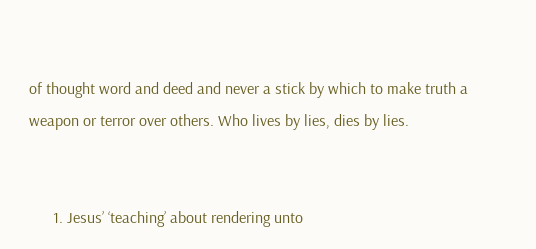of thought word and deed and never a stick by which to make truth a weapon or terror over others. Who lives by lies, dies by lies.


      1. Jesus’ ‘teaching’ about rendering unto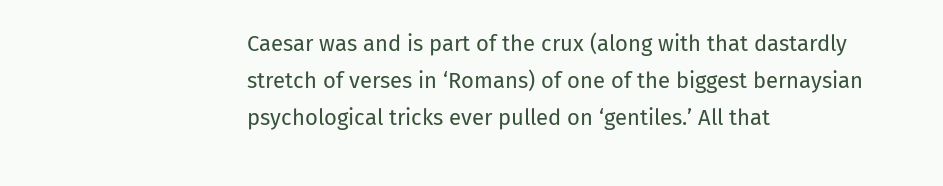Caesar was and is part of the crux (along with that dastardly stretch of verses in ‘Romans) of one of the biggest bernaysian psychological tricks ever pulled on ‘gentiles.’ All that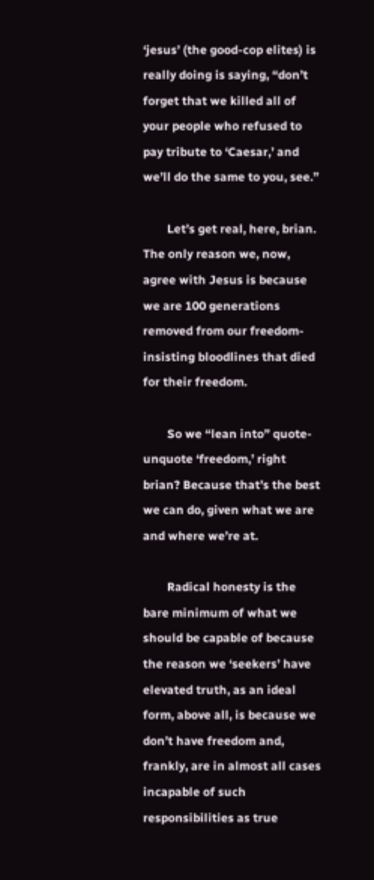‘jesus’ (the good-cop elites) is really doing is saying, “don’t forget that we killed all of your people who refused to pay tribute to ‘Caesar,’ and we’ll do the same to you, see.”

        Let’s get real, here, brian.  The only reason we, now, agree with Jesus is because we are 100 generations removed from our freedom-insisting bloodlines that died for their freedom.

        So we “lean into” quote-unquote ‘freedom,’ right brian? Because that’s the best we can do, given what we are and where we’re at.

        Radical honesty is the bare minimum of what we should be capable of because the reason we ‘seekers’ have elevated truth, as an ideal form, above all, is because we don’t have freedom and, frankly, are in almost all cases incapable of such responsibilities as true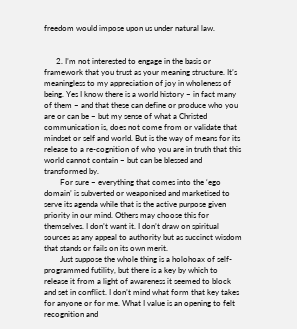freedom would impose upon us under natural law.


      2. I’m not interested to engage in the basis or framework that you trust as your meaning structure. It’s meaningless to my appreciation of joy in wholeness of being. Yes I know there is a world history – in fact many of them – and that these can define or produce who you are or can be – but my sense of what a Christed communication is, does not come from or validate that mindset or self and world. But is the way of means for its release to a re-cognition of who you are in truth that this world cannot contain – but can be blessed and transformed by.
        For sure – everything that comes into the ‘ego domain’ is subverted or weaponised and marketised to serve its agenda while that is the active purpose given priority in our mind. Others may choose this for themselves. I don’t want it. I don’t draw on spiritual sources as any appeal to authority but as succinct wisdom that stands or fails on its own merit.
        Just suppose the whole thing is a holohoax of self-programmed futility, but there is a key by which to release it from a light of awareness it seemed to block and set in conflict. I don’t mind what form that key takes for anyone or for me. What I value is an opening to felt recognition and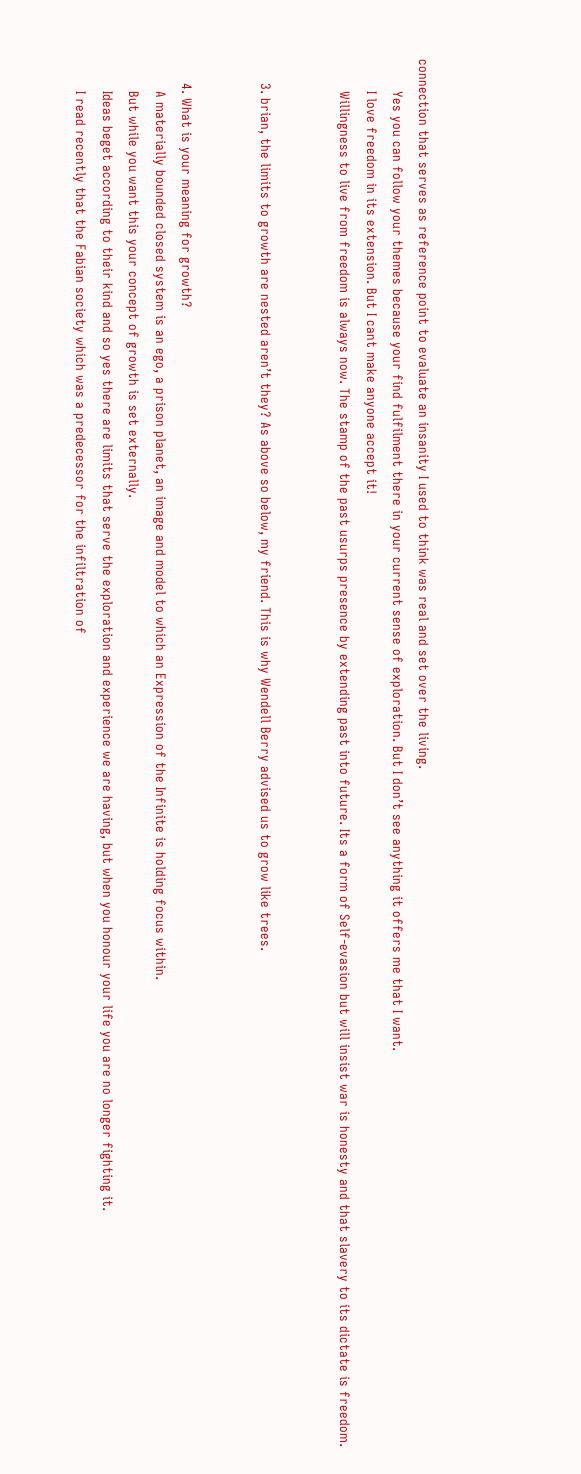connection that serves as reference point to evaluate an insanity I used to think was real and set over the living.
        Yes you can follow your themes because your find fulfilment there in your current sense of exploration. But I don’t see anything it offers me that I want.
        I love freedom in its extension. But I cant make anyone accept it!
        Willingness to live from freedom is always now. The stamp of the past usurps presence by extending past into future. Its a form of Self-evasion but will insist war is honesty and that slavery to its dictate is freedom.


      3. brian, the limits to growth are nested aren’t they? As above so below, my friend. This is why Wendell Berry advised us to grow like trees.


      4. What is your meaning for growth?
        A materially bounded closed system is an ego, a prison planet, an image and model to which an Expression of the Infinite is holding focus within.
        But while you want this your concept of growth is set externally.
        Ideas beget according to their kind and so yes there are limits that serve the exploration and experience we are having, but when you honour your life you are no longer fighting it.
        I read recently that the Fabian society which was a predecessor for the infiltration of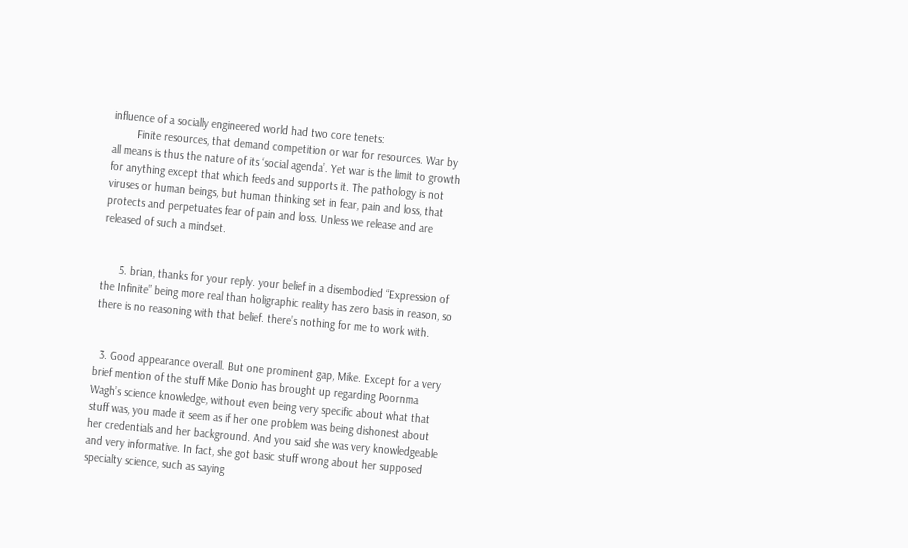influence of a socially engineered world had two core tenets:
        Finite resources, that demand competition or war for resources. War by all means is thus the nature of its ‘social agenda’. Yet war is the limit to growth for anything except that which feeds and supports it. The pathology is not viruses or human beings, but human thinking set in fear, pain and loss, that protects and perpetuates fear of pain and loss. Unless we release and are released of such a mindset.


      5. brian, thanks for your reply. your belief in a disembodied “Expression of the Infinite” being more real than holigraphic reality has zero basis in reason, so there is no reasoning with that belief. there’s nothing for me to work with.


  3. Good appearance overall. But one prominent gap, Mike. Except for a very brief mention of the stuff Mike Donio has brought up regarding Poornma Wagh’s science knowledge, without even being very specific about what that stuff was, you made it seem as if her one problem was being dishonest about her credentials and her background. And you said she was very knowledgeable and very informative. In fact, she got basic stuff wrong about her supposed specialty science, such as saying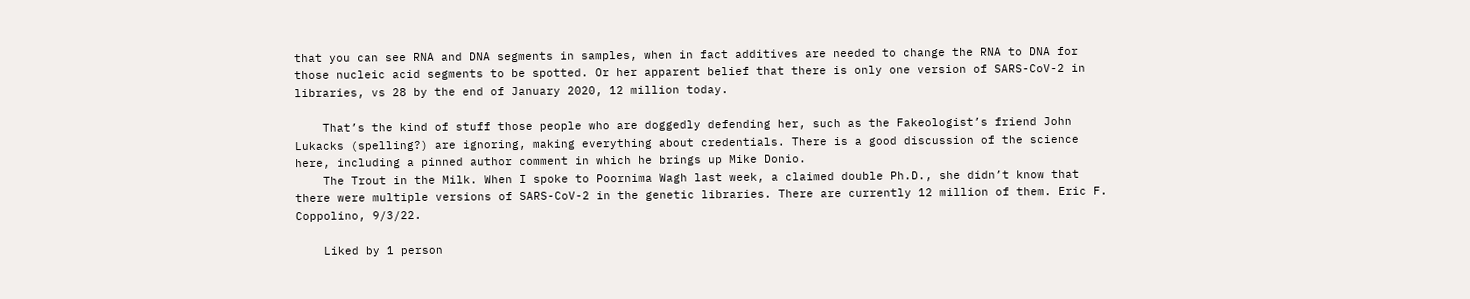that you can see RNA and DNA segments in samples, when in fact additives are needed to change the RNA to DNA for those nucleic acid segments to be spotted. Or her apparent belief that there is only one version of SARS-CoV-2 in libraries, vs 28 by the end of January 2020, 12 million today.

    That’s the kind of stuff those people who are doggedly defending her, such as the Fakeologist’s friend John Lukacks (spelling?) are ignoring, making everything about credentials. There is a good discussion of the science here, including a pinned author comment in which he brings up Mike Donio.
    The Trout in the Milk. When I spoke to Poornima Wagh last week, a claimed double Ph.D., she didn’t know that there were multiple versions of SARS-CoV-2 in the genetic libraries. There are currently 12 million of them. Eric F. Coppolino, 9/3/22.

    Liked by 1 person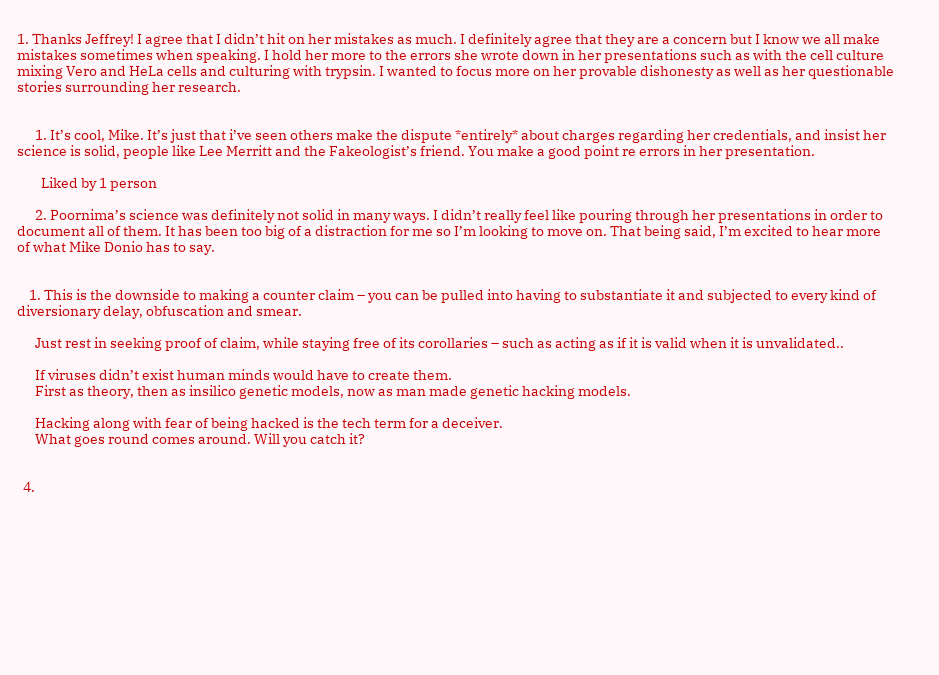1. Thanks Jeffrey! I agree that I didn’t hit on her mistakes as much. I definitely agree that they are a concern but I know we all make mistakes sometimes when speaking. I hold her more to the errors she wrote down in her presentations such as with the cell culture mixing Vero and HeLa cells and culturing with trypsin. I wanted to focus more on her provable dishonesty as well as her questionable stories surrounding her research.


      1. It’s cool, Mike. It’s just that i’ve seen others make the dispute *entirely* about charges regarding her credentials, and insist her science is solid, people like Lee Merritt and the Fakeologist’s friend. You make a good point re errors in her presentation.

        Liked by 1 person

      2. Poornima’s science was definitely not solid in many ways. I didn’t really feel like pouring through her presentations in order to document all of them. It has been too big of a distraction for me so I’m looking to move on. That being said, I’m excited to hear more of what Mike Donio has to say.


    1. This is the downside to making a counter claim – you can be pulled into having to substantiate it and subjected to every kind of diversionary delay, obfuscation and smear.

      Just rest in seeking proof of claim, while staying free of its corollaries – such as acting as if it is valid when it is unvalidated..

      If viruses didn’t exist human minds would have to create them.
      First as theory, then as insilico genetic models, now as man made genetic hacking models.

      Hacking along with fear of being hacked is the tech term for a deceiver.
      What goes round comes around. Will you catch it?


  4.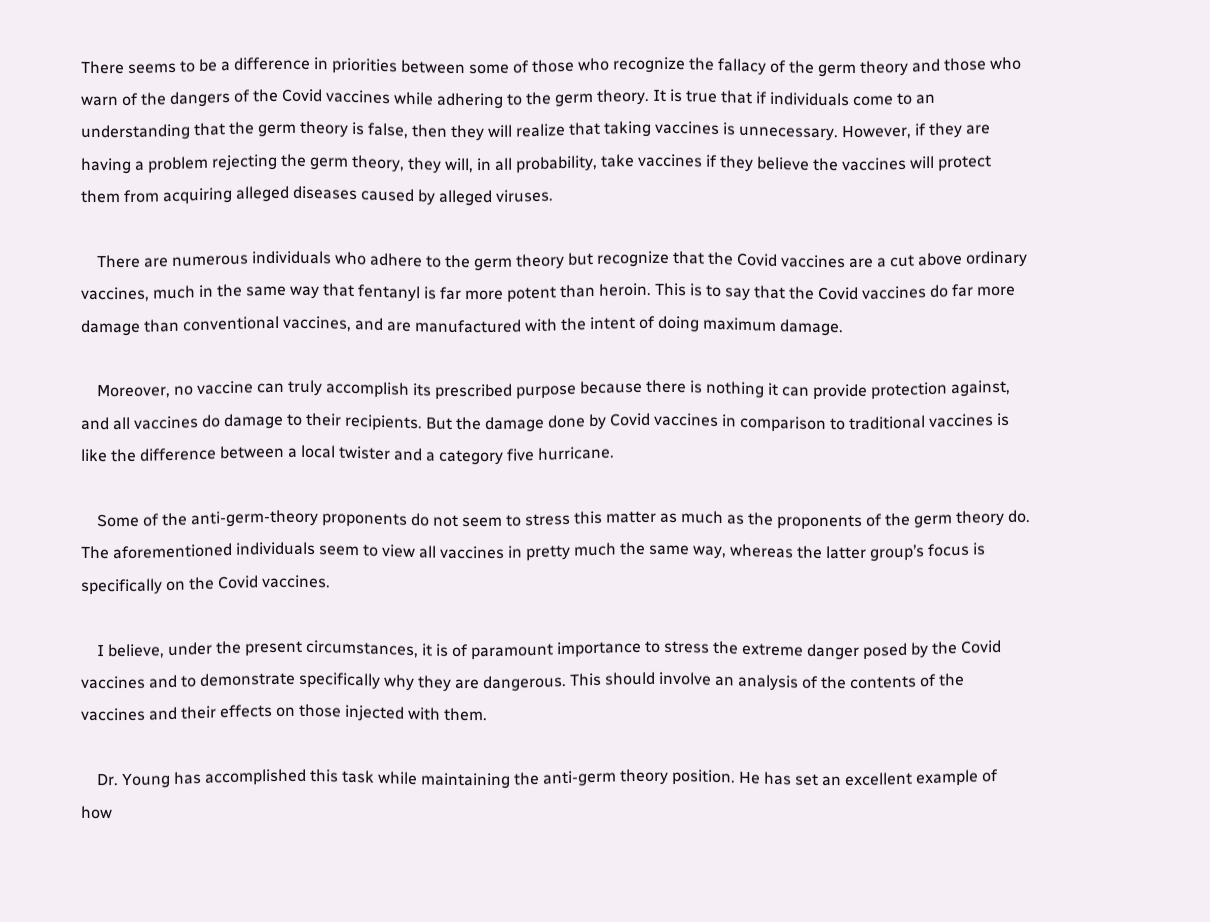There seems to be a difference in priorities between some of those who recognize the fallacy of the germ theory and those who warn of the dangers of the Covid vaccines while adhering to the germ theory. It is true that if individuals come to an understanding that the germ theory is false, then they will realize that taking vaccines is unnecessary. However, if they are having a problem rejecting the germ theory, they will, in all probability, take vaccines if they believe the vaccines will protect them from acquiring alleged diseases caused by alleged viruses.

    There are numerous individuals who adhere to the germ theory but recognize that the Covid vaccines are a cut above ordinary vaccines, much in the same way that fentanyl is far more potent than heroin. This is to say that the Covid vaccines do far more damage than conventional vaccines, and are manufactured with the intent of doing maximum damage.

    Moreover, no vaccine can truly accomplish its prescribed purpose because there is nothing it can provide protection against, and all vaccines do damage to their recipients. But the damage done by Covid vaccines in comparison to traditional vaccines is like the difference between a local twister and a category five hurricane.

    Some of the anti-germ-theory proponents do not seem to stress this matter as much as the proponents of the germ theory do. The aforementioned individuals seem to view all vaccines in pretty much the same way, whereas the latter group’s focus is specifically on the Covid vaccines.

    I believe, under the present circumstances, it is of paramount importance to stress the extreme danger posed by the Covid vaccines and to demonstrate specifically why they are dangerous. This should involve an analysis of the contents of the vaccines and their effects on those injected with them.

    Dr. Young has accomplished this task while maintaining the anti-germ theory position. He has set an excellent example of how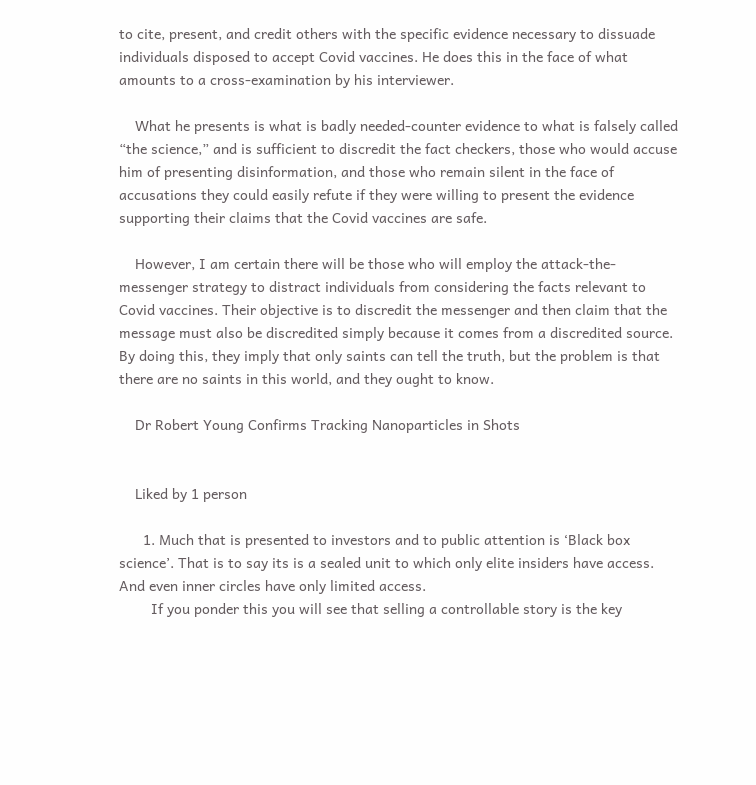to cite, present, and credit others with the specific evidence necessary to dissuade individuals disposed to accept Covid vaccines. He does this in the face of what amounts to a cross-examination by his interviewer.

    What he presents is what is badly needed-counter evidence to what is falsely called “the science,” and is sufficient to discredit the fact checkers, those who would accuse him of presenting disinformation, and those who remain silent in the face of accusations they could easily refute if they were willing to present the evidence supporting their claims that the Covid vaccines are safe.

    However, I am certain there will be those who will employ the attack-the-messenger strategy to distract individuals from considering the facts relevant to Covid vaccines. Their objective is to discredit the messenger and then claim that the message must also be discredited simply because it comes from a discredited source. By doing this, they imply that only saints can tell the truth, but the problem is that there are no saints in this world, and they ought to know.

    Dr Robert Young Confirms Tracking Nanoparticles in Shots


    Liked by 1 person

      1. Much that is presented to investors and to public attention is ‘Black box science’. That is to say its is a sealed unit to which only elite insiders have access. And even inner circles have only limited access.
        If you ponder this you will see that selling a controllable story is the key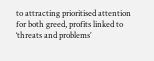to attracting prioritised attention for both greed, profits linked to ‘threats and problems’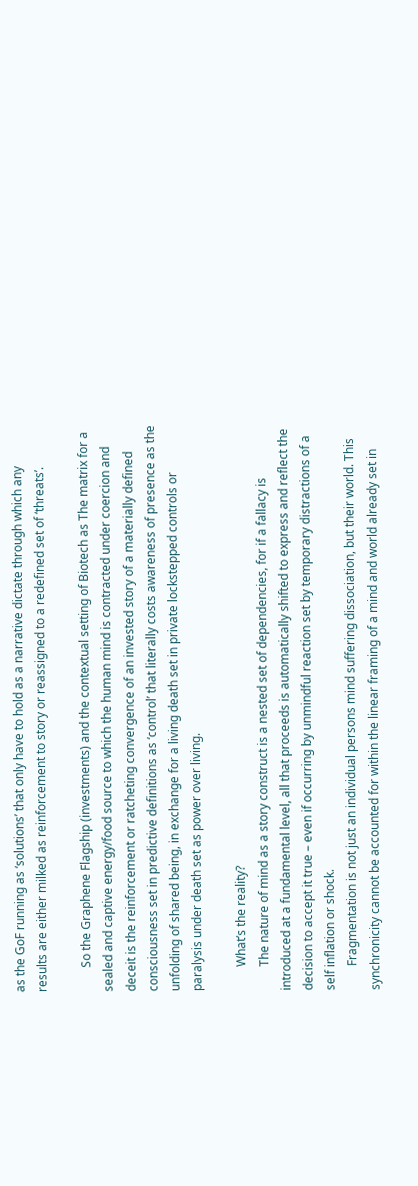as the GoF running as ‘solutions’ that only have to hold as a narrative dictate through which any results are either milked as reinforcement to story or reassigned to a redefined set of ‘threats’.

        So the Graphene Flagship (investments) and the contextual setting of Biotech as The matrix for a sealed and captive energy/food source to which the human mind is contracted under coercion and deceit is the reinforcement or ratcheting convergence of an invested story of a materially defined consciousness set in predictive definitions as ‘control’ that literally costs awareness of presence as the unfolding of shared being, in exchange for a living death set in private lockstepped controls or paralysis under death set as power over living.

        What’s the reality?
        The nature of mind as a story construct is a nested set of dependencies, for if a fallacy is introduced at a fundamental level, all that proceeds is automatically shifted to express and reflect the decision to accept it true – even if occurring by unmindful reaction set by temporary distractions of a self inflation or shock.
        Fragmentation is not just an individual persons mind suffering dissociation, but their world. This synchronicity cannot be accounted for within the linear framing of a mind and world already set in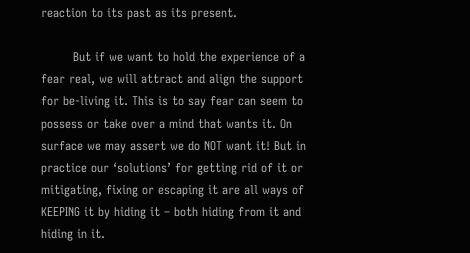reaction to its past as its present.

        But if we want to hold the experience of a fear real, we will attract and align the support for be-living it. This is to say fear can seem to possess or take over a mind that wants it. On surface we may assert we do NOT want it! But in practice our ‘solutions’ for getting rid of it or mitigating, fixing or escaping it are all ways of KEEPING it by hiding it – both hiding from it and hiding in it.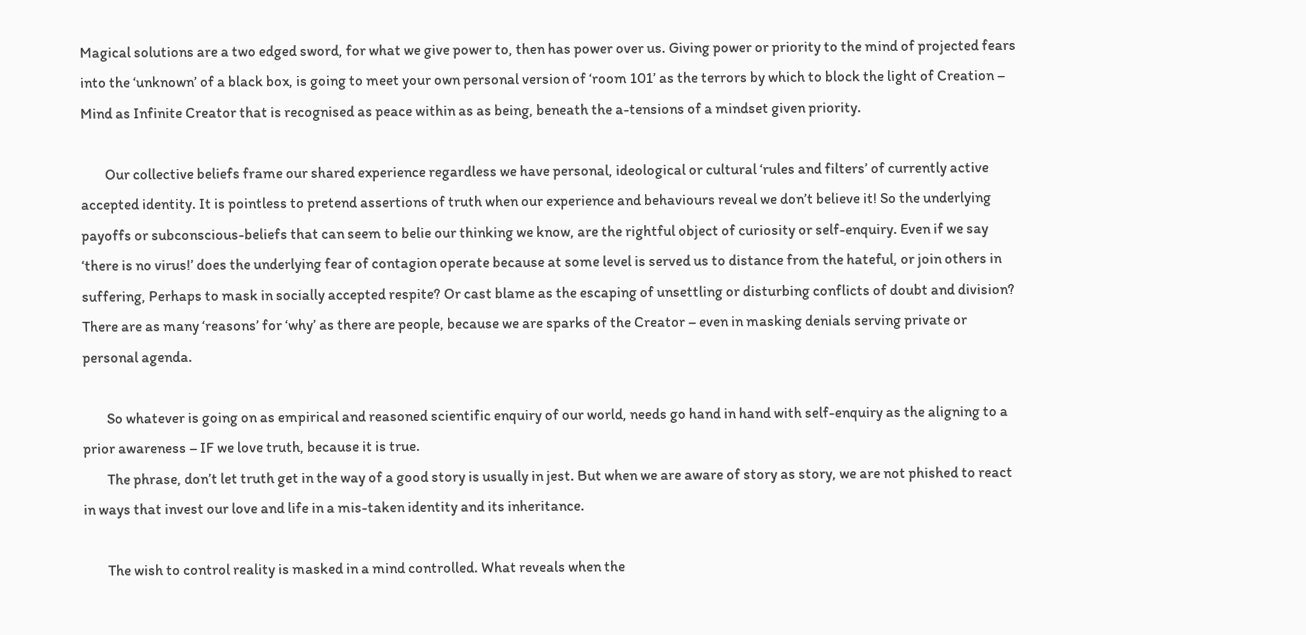Magical solutions are a two edged sword, for what we give power to, then has power over us. Giving power or priority to the mind of projected fears into the ‘unknown’ of a black box, is going to meet your own personal version of ‘room 101’ as the terrors by which to block the light of Creation – Mind as Infinite Creator that is recognised as peace within as as being, beneath the a-tensions of a mindset given priority.

        Our collective beliefs frame our shared experience regardless we have personal, ideological or cultural ‘rules and filters’ of currently active accepted identity. It is pointless to pretend assertions of truth when our experience and behaviours reveal we don’t believe it! So the underlying payoffs or subconscious-beliefs that can seem to belie our thinking we know, are the rightful object of curiosity or self-enquiry. Even if we say ‘there is no virus!’ does the underlying fear of contagion operate because at some level is served us to distance from the hateful, or join others in suffering, Perhaps to mask in socially accepted respite? Or cast blame as the escaping of unsettling or disturbing conflicts of doubt and division? There are as many ‘reasons’ for ‘why’ as there are people, because we are sparks of the Creator – even in masking denials serving private or personal agenda.

        So whatever is going on as empirical and reasoned scientific enquiry of our world, needs go hand in hand with self-enquiry as the aligning to a prior awareness – IF we love truth, because it is true.
        The phrase, don’t let truth get in the way of a good story is usually in jest. But when we are aware of story as story, we are not phished to react in ways that invest our love and life in a mis-taken identity and its inheritance.

        The wish to control reality is masked in a mind controlled. What reveals when the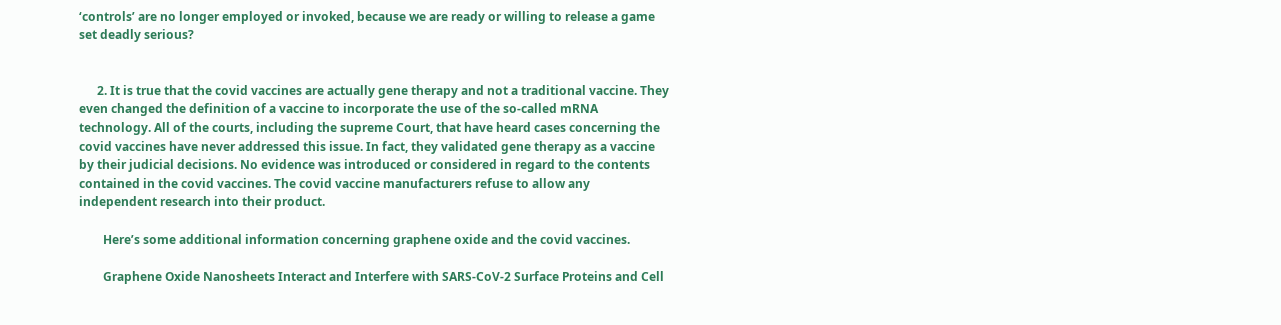‘controls’ are no longer employed or invoked, because we are ready or willing to release a game set deadly serious?


      2. It is true that the covid vaccines are actually gene therapy and not a traditional vaccine. They even changed the definition of a vaccine to incorporate the use of the so-called mRNA technology. All of the courts, including the supreme Court, that have heard cases concerning the covid vaccines have never addressed this issue. In fact, they validated gene therapy as a vaccine by their judicial decisions. No evidence was introduced or considered in regard to the contents contained in the covid vaccines. The covid vaccine manufacturers refuse to allow any independent research into their product.

        Here’s some additional information concerning graphene oxide and the covid vaccines.

        Graphene Oxide Nanosheets Interact and Interfere with SARS-CoV-2 Surface Proteins and Cell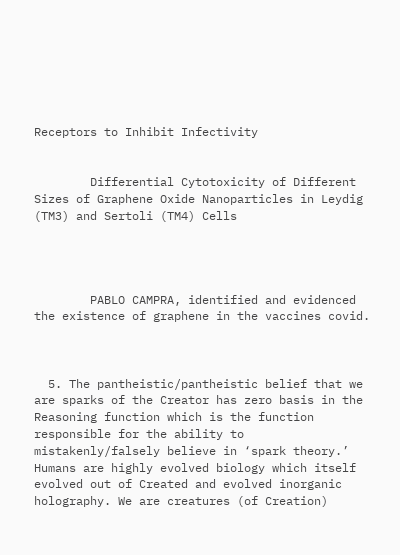Receptors to Inhibit Infectivity


        Differential Cytotoxicity of Different Sizes of Graphene Oxide Nanoparticles in Leydig (TM3) and Sertoli (TM4) Cells




        PABLO CAMPRA, identified and evidenced the existence of graphene in the vaccines covid.



  5. The pantheistic/pantheistic belief that we are sparks of the Creator has zero basis in the Reasoning function which is the function responsible for the ability to mistakenly/falsely believe in ‘spark theory.’ Humans are highly evolved biology which itself evolved out of Created and evolved inorganic holography. We are creatures (of Creation)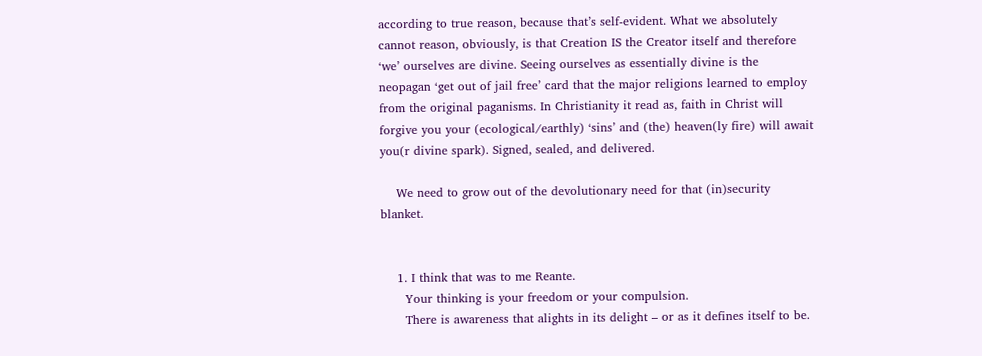according to true reason, because that’s self-evident. What we absolutely cannot reason, obviously, is that Creation IS the Creator itself and therefore ‘we’ ourselves are divine. Seeing ourselves as essentially divine is the neopagan ‘get out of jail free’ card that the major religions learned to employ from the original paganisms. In Christianity it read as, faith in Christ will forgive you your (ecological/earthly) ‘sins’ and (the) heaven(ly fire) will await you(r divine spark). Signed, sealed, and delivered.

    We need to grow out of the devolutionary need for that (in)security blanket.


    1. I think that was to me Reante.
      Your thinking is your freedom or your compulsion.
      There is awareness that alights in its delight – or as it defines itself to be.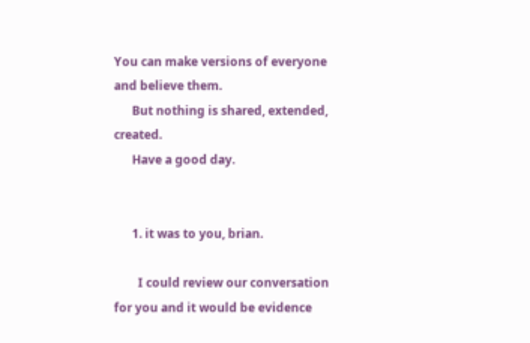You can make versions of everyone and believe them.
      But nothing is shared, extended, created.
      Have a good day.


      1. it was to you, brian.

        I could review our conversation for you and it would be evidence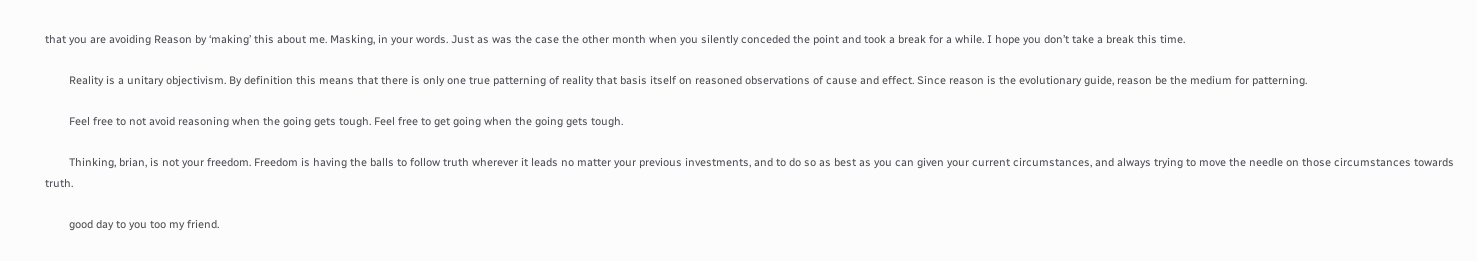that you are avoiding Reason by ‘making’ this about me. Masking, in your words. Just as was the case the other month when you silently conceded the point and took a break for a while. I hope you don’t take a break this time.

        Reality is a unitary objectivism. By definition this means that there is only one true patterning of reality that basis itself on reasoned observations of cause and effect. Since reason is the evolutionary guide, reason be the medium for patterning.

        Feel free to not avoid reasoning when the going gets tough. Feel free to get going when the going gets tough.

        Thinking, brian, is not your freedom. Freedom is having the balls to follow truth wherever it leads no matter your previous investments, and to do so as best as you can given your current circumstances, and always trying to move the needle on those circumstances towards truth.

        good day to you too my friend.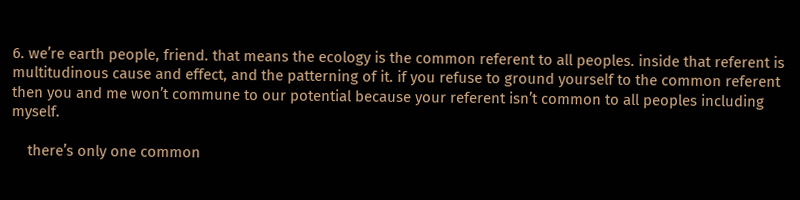6. we’re earth people, friend. that means the ecology is the common referent to all peoples. inside that referent is multitudinous cause and effect, and the patterning of it. if you refuse to ground yourself to the common referent then you and me won’t commune to our potential because your referent isn’t common to all peoples including myself.

    there’s only one common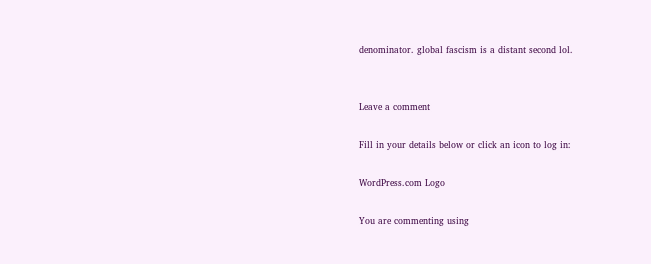denominator. global fascism is a distant second lol.


Leave a comment

Fill in your details below or click an icon to log in:

WordPress.com Logo

You are commenting using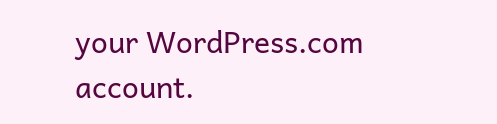your WordPress.com account.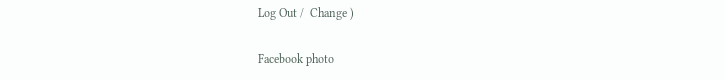Log Out /  Change )

Facebook photo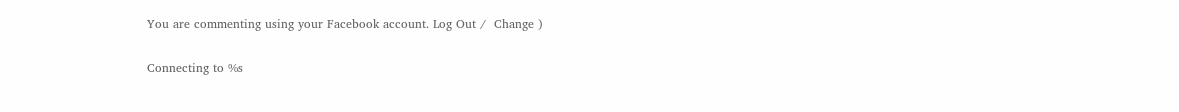You are commenting using your Facebook account. Log Out /  Change )

Connecting to %s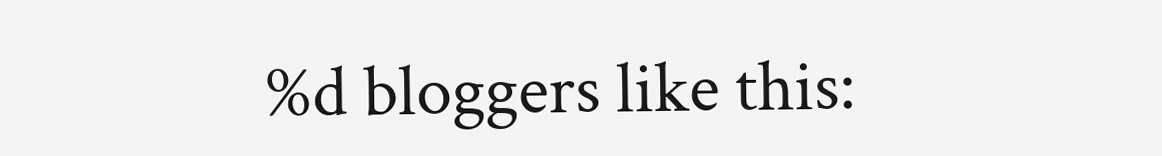%d bloggers like this: